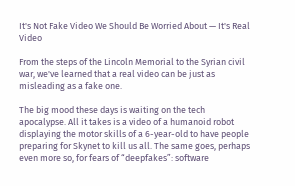It's Not Fake Video We Should Be Worried About — It's Real Video

From the steps of the Lincoln Memorial to the Syrian civil war, we've learned that a real video can be just as misleading as a fake one.

The big mood these days is waiting on the tech apocalypse. All it takes is a video of a humanoid robot displaying the motor skills of a 6-year-old to have people preparing for Skynet to kill us all. The same goes, perhaps even more so, for fears of “deepfakes”: software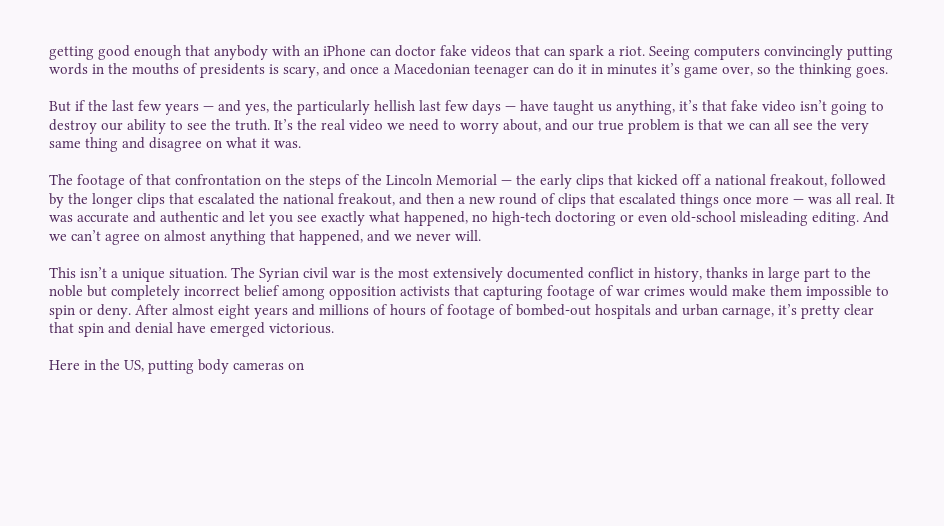getting good enough that anybody with an iPhone can doctor fake videos that can spark a riot. Seeing computers convincingly putting words in the mouths of presidents is scary, and once a Macedonian teenager can do it in minutes it’s game over, so the thinking goes.

But if the last few years — and yes, the particularly hellish last few days — have taught us anything, it’s that fake video isn’t going to destroy our ability to see the truth. It’s the real video we need to worry about, and our true problem is that we can all see the very same thing and disagree on what it was.

The footage of that confrontation on the steps of the Lincoln Memorial — the early clips that kicked off a national freakout, followed by the longer clips that escalated the national freakout, and then a new round of clips that escalated things once more — was all real. It was accurate and authentic and let you see exactly what happened, no high-tech doctoring or even old-school misleading editing. And we can’t agree on almost anything that happened, and we never will.

This isn’t a unique situation. The Syrian civil war is the most extensively documented conflict in history, thanks in large part to the noble but completely incorrect belief among opposition activists that capturing footage of war crimes would make them impossible to spin or deny. After almost eight years and millions of hours of footage of bombed-out hospitals and urban carnage, it’s pretty clear that spin and denial have emerged victorious.

Here in the US, putting body cameras on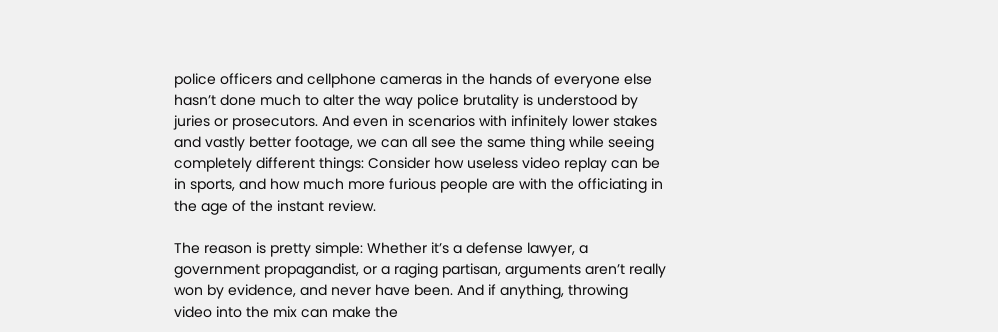police officers and cellphone cameras in the hands of everyone else hasn’t done much to alter the way police brutality is understood by juries or prosecutors. And even in scenarios with infinitely lower stakes and vastly better footage, we can all see the same thing while seeing completely different things: Consider how useless video replay can be in sports, and how much more furious people are with the officiating in the age of the instant review.

The reason is pretty simple: Whether it’s a defense lawyer, a government propagandist, or a raging partisan, arguments aren’t really won by evidence, and never have been. And if anything, throwing video into the mix can make the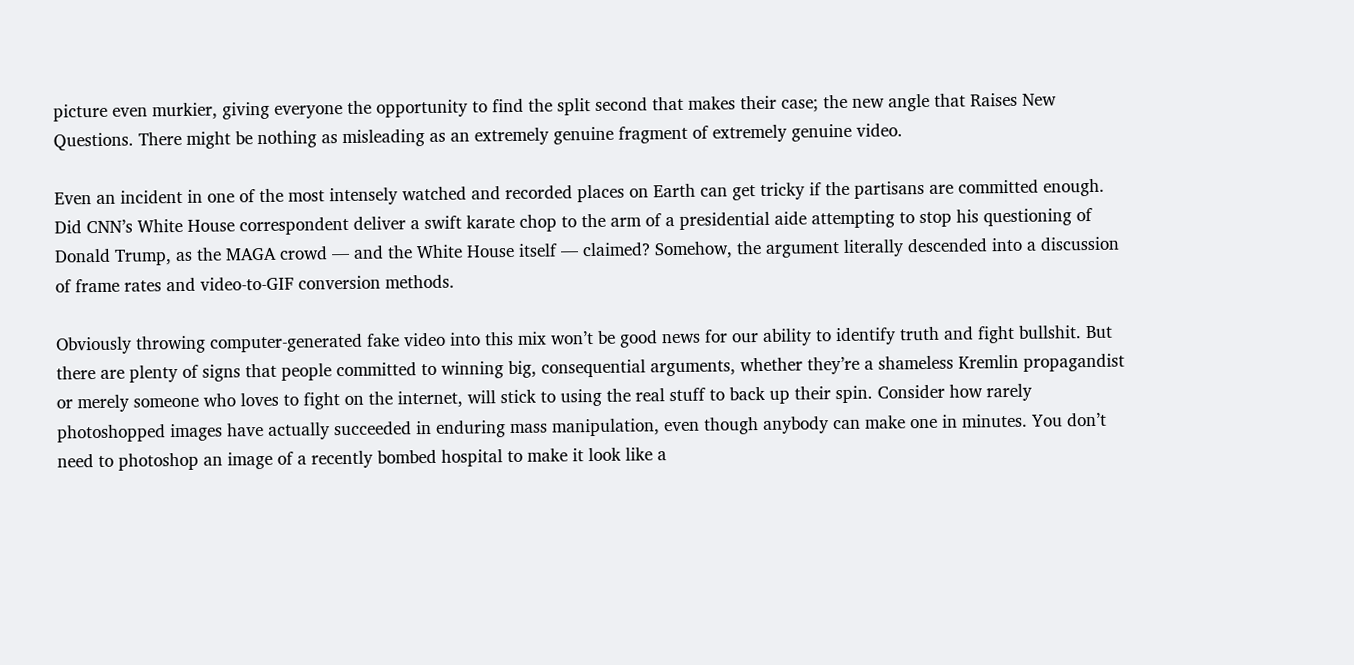picture even murkier, giving everyone the opportunity to find the split second that makes their case; the new angle that Raises New Questions. There might be nothing as misleading as an extremely genuine fragment of extremely genuine video.

Even an incident in one of the most intensely watched and recorded places on Earth can get tricky if the partisans are committed enough. Did CNN’s White House correspondent deliver a swift karate chop to the arm of a presidential aide attempting to stop his questioning of Donald Trump, as the MAGA crowd — and the White House itself — claimed? Somehow, the argument literally descended into a discussion of frame rates and video-to-GIF conversion methods.

Obviously throwing computer-generated fake video into this mix won’t be good news for our ability to identify truth and fight bullshit. But there are plenty of signs that people committed to winning big, consequential arguments, whether they’re a shameless Kremlin propagandist or merely someone who loves to fight on the internet, will stick to using the real stuff to back up their spin. Consider how rarely photoshopped images have actually succeeded in enduring mass manipulation, even though anybody can make one in minutes. You don’t need to photoshop an image of a recently bombed hospital to make it look like a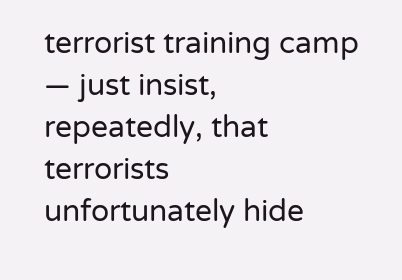terrorist training camp — just insist, repeatedly, that terrorists unfortunately hide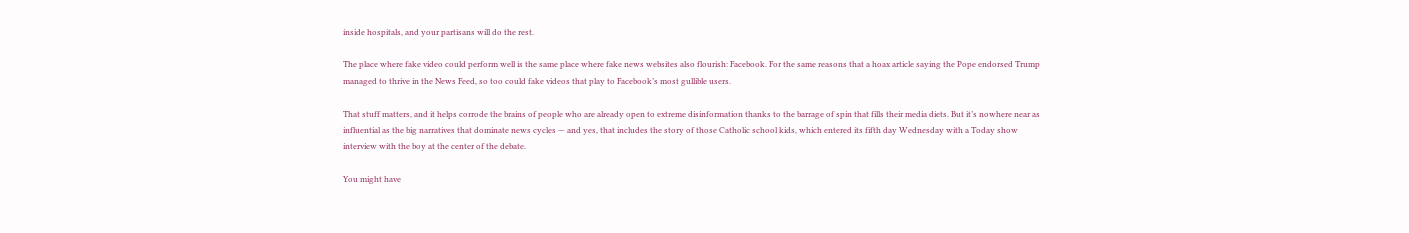inside hospitals, and your partisans will do the rest.

The place where fake video could perform well is the same place where fake news websites also flourish: Facebook. For the same reasons that a hoax article saying the Pope endorsed Trump managed to thrive in the News Feed, so too could fake videos that play to Facebook’s most gullible users.

That stuff matters, and it helps corrode the brains of people who are already open to extreme disinformation thanks to the barrage of spin that fills their media diets. But it’s nowhere near as influential as the big narratives that dominate news cycles — and yes, that includes the story of those Catholic school kids, which entered its fifth day Wednesday with a Today show interview with the boy at the center of the debate.

You might have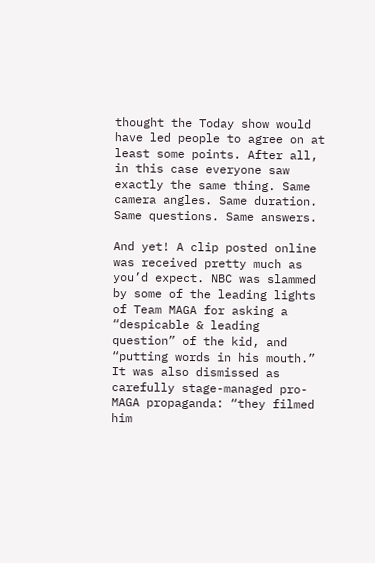thought the Today show would have led people to agree on at least some points. After all, in this case everyone saw exactly the same thing. Same camera angles. Same duration. Same questions. Same answers.

And yet! A clip posted online was received pretty much as you’d expect. NBC was slammed by some of the leading lights of Team MAGA for asking a “despicable & leading question” of the kid, and “putting words in his mouth.” It was also dismissed as carefully stage-managed pro-MAGA propaganda: “they filmed him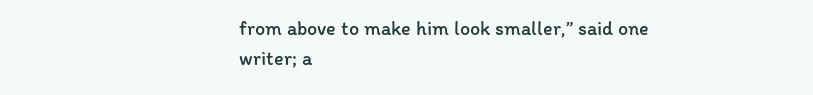from above to make him look smaller,” said one writer; a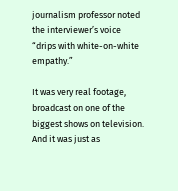journalism professor noted the interviewer’s voice “drips with white-on-white empathy.”

It was very real footage, broadcast on one of the biggest shows on television. And it was just as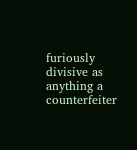furiously divisive as anything a counterfeiter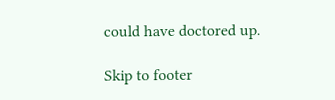could have doctored up.

Skip to footer